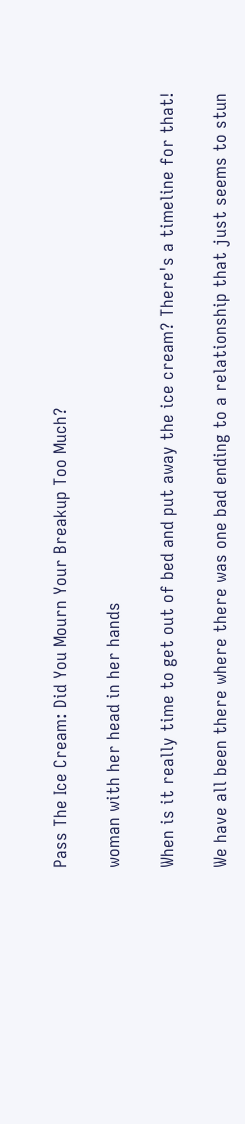Pass The Ice Cream: Did You Mourn Your Breakup Too Much?

woman with her head in her hands

When is it really time to get out of bed and put away the ice cream? There's a timeline for that!

We have all been there where there was one bad ending to a relationship that just seems to stun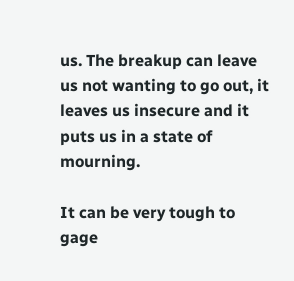us. The breakup can leave us not wanting to go out, it leaves us insecure and it puts us in a state of mourning.

It can be very tough to gage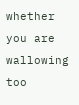whether you are wallowing too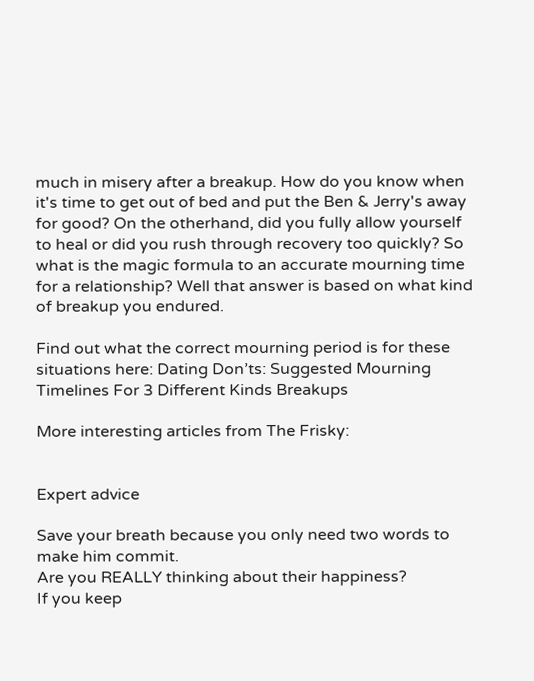much in misery after a breakup. How do you know when it's time to get out of bed and put the Ben & Jerry's away for good? On the otherhand, did you fully allow yourself to heal or did you rush through recovery too quickly? So what is the magic formula to an accurate mourning time for a relationship? Well that answer is based on what kind of breakup you endured.

Find out what the correct mourning period is for these situations here: Dating Don’ts: Suggested Mourning Timelines For 3 Different Kinds Breakups

More interesting articles from The Frisky:


Expert advice

Save your breath because you only need two words to make him commit.
Are you REALLY thinking about their happiness?
If you keep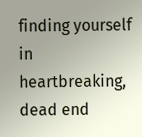finding yourself in heartbreaking, dead end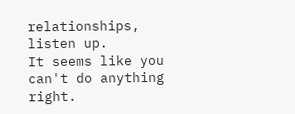relationships, listen up.
It seems like you can't do anything right.